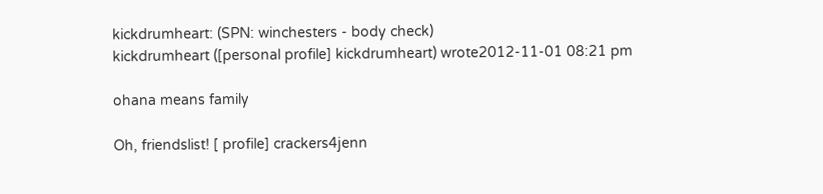kickdrumheart: (SPN: winchesters - body check)
kickdrumheart ([personal profile] kickdrumheart) wrote2012-11-01 08:21 pm

ohana means family

Oh, friendslist! [ profile] crackers4jenn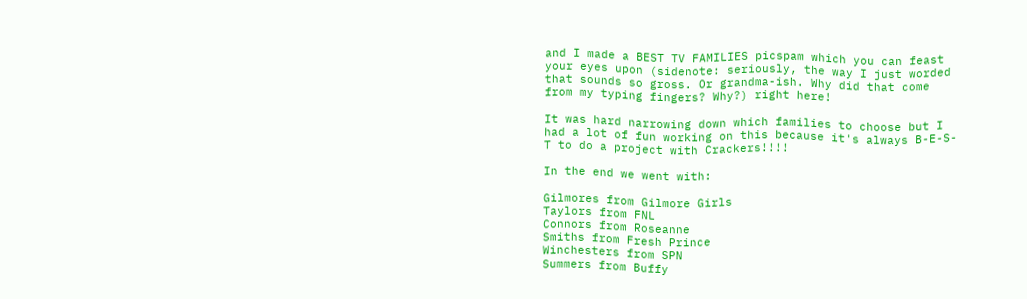and I made a BEST TV FAMILIES picspam which you can feast your eyes upon (sidenote: seriously, the way I just worded that sounds so gross. Or grandma-ish. Why did that come from my typing fingers? Why?) right here!

It was hard narrowing down which families to choose but I had a lot of fun working on this because it's always B-E-S-T to do a project with Crackers!!!!

In the end we went with:

Gilmores from Gilmore Girls
Taylors from FNL
Connors from Roseanne
Smiths from Fresh Prince
Winchesters from SPN
Summers from Buffy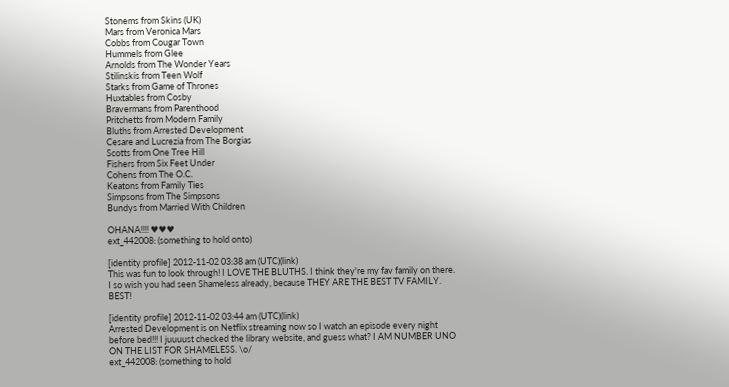Stonems from Skins (UK)
Mars from Veronica Mars
Cobbs from Cougar Town
Hummels from Glee
Arnolds from The Wonder Years
Stilinskis from Teen Wolf
Starks from Game of Thrones
Huxtables from Cosby
Bravermans from Parenthood
Pritchetts from Modern Family
Bluths from Arrested Development
Cesare and Lucrezia from The Borgias
Scotts from One Tree Hill
Fishers from Six Feet Under
Cohens from The O.C.
Keatons from Family Ties
Simpsons from The Simpsons
Bundys from Married With Children

OHANA!!!! ♥♥♥
ext_442008: (something to hold onto)

[identity profile] 2012-11-02 03:38 am (UTC)(link)
This was fun to look through! I LOVE THE BLUTHS. I think they're my fav family on there. I so wish you had seen Shameless already, because THEY ARE THE BEST TV FAMILY. BEST!

[identity profile] 2012-11-02 03:44 am (UTC)(link)
Arrested Development is on Netflix streaming now so I watch an episode every night before bed!!! I juuuust checked the library website, and guess what? I AM NUMBER UNO ON THE LIST FOR SHAMELESS. \o/
ext_442008: (something to hold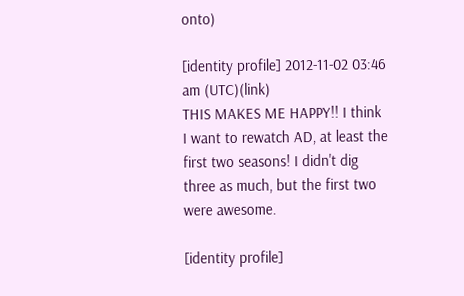onto)

[identity profile] 2012-11-02 03:46 am (UTC)(link)
THIS MAKES ME HAPPY!! I think I want to rewatch AD, at least the first two seasons! I didn't dig three as much, but the first two were awesome.

[identity profile]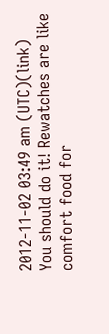2012-11-02 03:49 am (UTC)(link)
You should do it! Rewatches are like comfort food for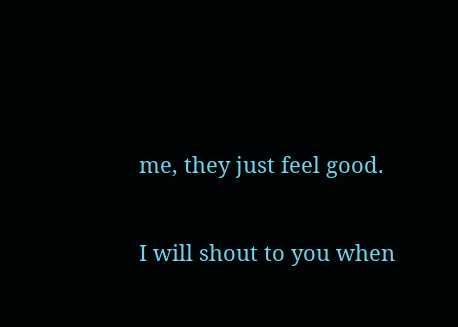me, they just feel good.

I will shout to you when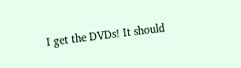I get the DVDs! It should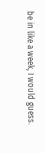be in like a week, I would guess.